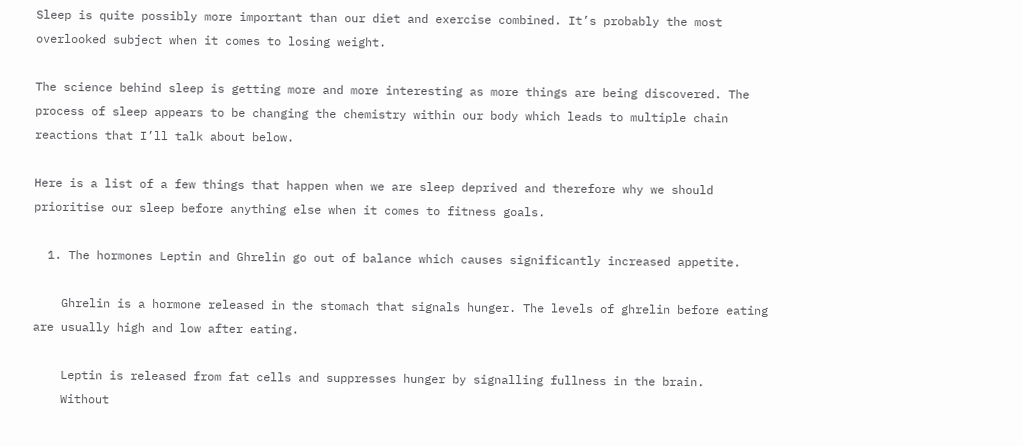Sleep is quite possibly more important than our diet and exercise combined. It’s probably the most overlooked subject when it comes to losing weight.

The science behind sleep is getting more and more interesting as more things are being discovered. The process of sleep appears to be changing the chemistry within our body which leads to multiple chain reactions that I’ll talk about below.

Here is a list of a few things that happen when we are sleep deprived and therefore why we should prioritise our sleep before anything else when it comes to fitness goals.

  1. The hormones Leptin and Ghrelin go out of balance which causes significantly increased appetite.

    Ghrelin is a hormone released in the stomach that signals hunger. The levels of ghrelin before eating are usually high and low after eating.

    Leptin is released from fat cells and suppresses hunger by signalling fullness in the brain.
    Without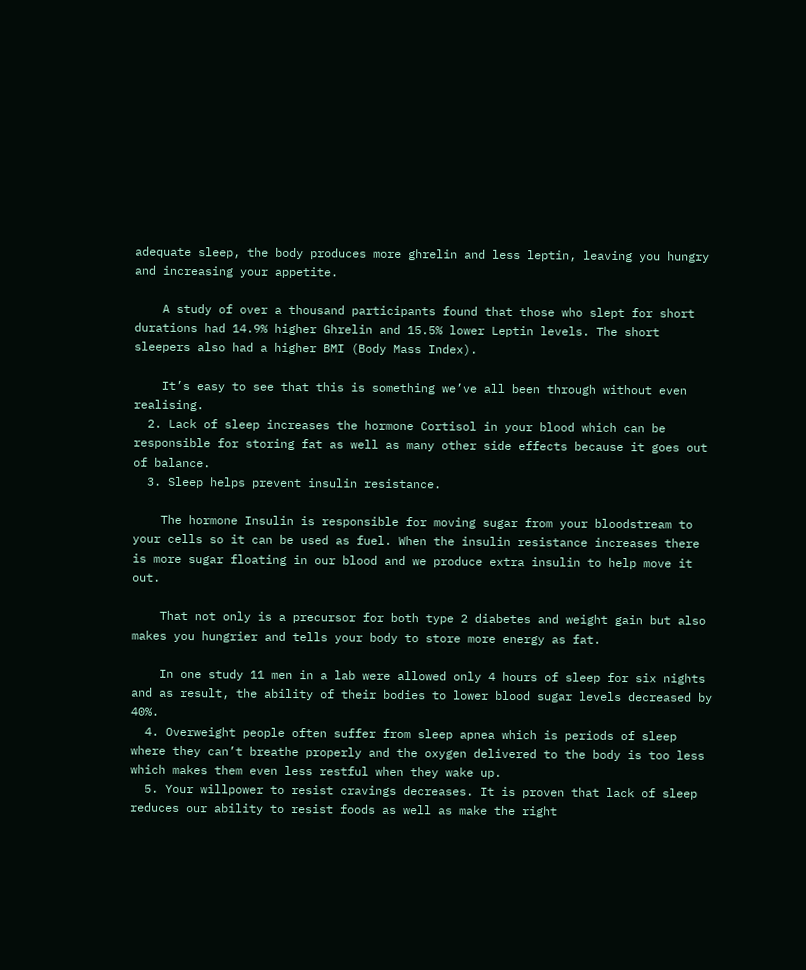adequate sleep, the body produces more ghrelin and less leptin, leaving you hungry and increasing your appetite.

    A study of over a thousand participants found that those who slept for short durations had 14.9% higher Ghrelin and 15.5% lower Leptin levels. The short sleepers also had a higher BMI (Body Mass Index).

    It’s easy to see that this is something we’ve all been through without even realising.
  2. Lack of sleep increases the hormone Cortisol in your blood which can be responsible for storing fat as well as many other side effects because it goes out of balance.
  3. Sleep helps prevent insulin resistance.

    The hormone Insulin is responsible for moving sugar from your bloodstream to your cells so it can be used as fuel. When the insulin resistance increases there is more sugar floating in our blood and we produce extra insulin to help move it out.

    That not only is a precursor for both type 2 diabetes and weight gain but also makes you hungrier and tells your body to store more energy as fat.

    In one study 11 men in a lab were allowed only 4 hours of sleep for six nights and as result, the ability of their bodies to lower blood sugar levels decreased by 40%.
  4. Overweight people often suffer from sleep apnea which is periods of sleep where they can’t breathe properly and the oxygen delivered to the body is too less which makes them even less restful when they wake up.
  5. Your willpower to resist cravings decreases. It is proven that lack of sleep reduces our ability to resist foods as well as make the right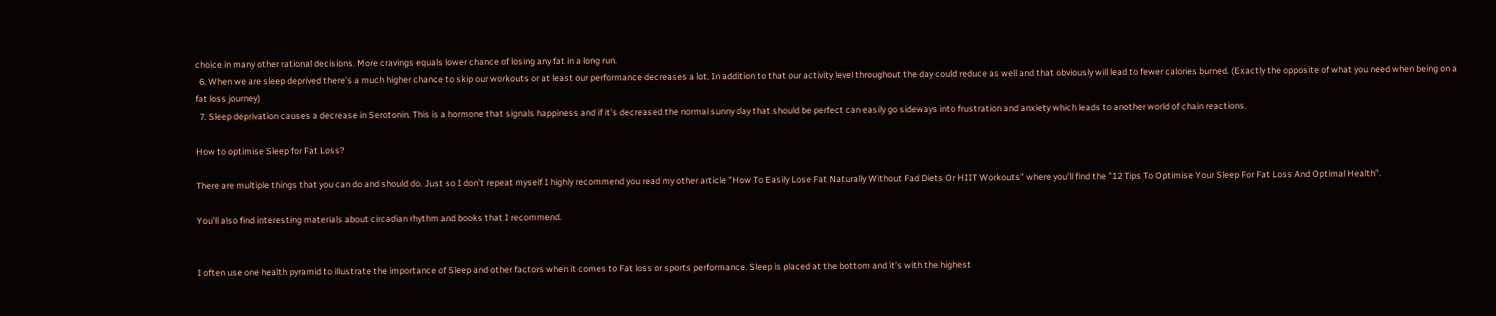choice in many other rational decisions. More cravings equals lower chance of losing any fat in a long run.
  6. When we are sleep deprived there’s a much higher chance to skip our workouts or at least our performance decreases a lot. In addition to that our activity level throughout the day could reduce as well and that obviously will lead to fewer calories burned. (Exactly the opposite of what you need when being on a fat loss journey)
  7. Sleep deprivation causes a decrease in Serotonin. This is a hormone that signals happiness and if it’s decreased the normal sunny day that should be perfect can easily go sideways into frustration and anxiety which leads to another world of chain reactions.

How to optimise Sleep for Fat Loss?

There are multiple things that you can do and should do. Just so I don’t repeat myself I highly recommend you read my other article ”How To Easily Lose Fat Naturally Without Fad Diets Or HIIT Workouts” where you’ll find the ”12 Tips To Optimise Your Sleep For Fat Loss And Optimal Health”.

You’ll also find interesting materials about circadian rhythm and books that I recommend.


I often use one health pyramid to illustrate the importance of Sleep and other factors when it comes to Fat loss or sports performance. Sleep is placed at the bottom and it’s with the highest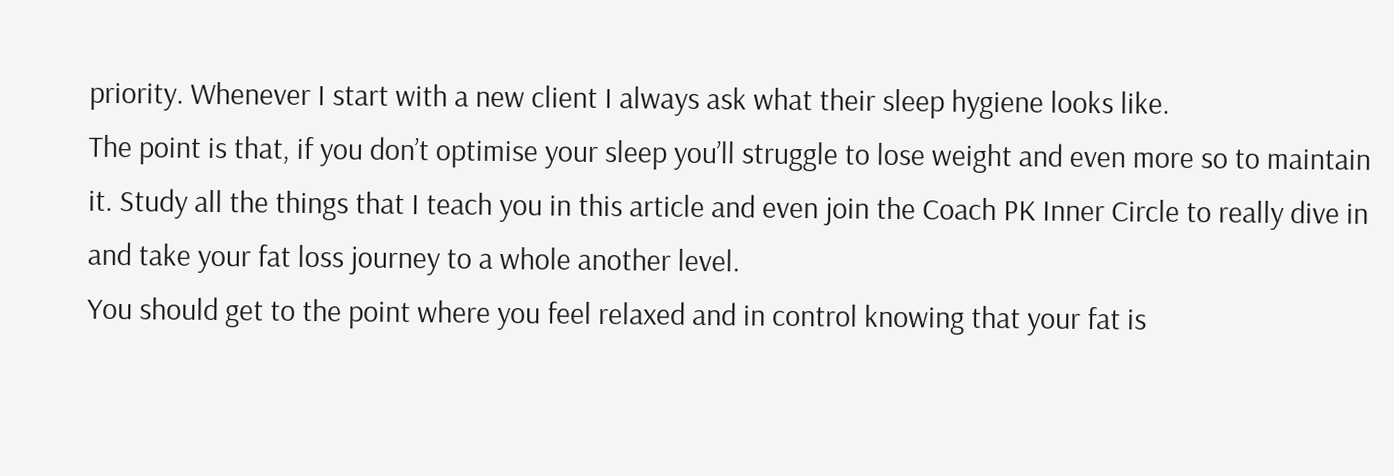priority. Whenever I start with a new client I always ask what their sleep hygiene looks like.
The point is that, if you don’t optimise your sleep you’ll struggle to lose weight and even more so to maintain it. Study all the things that I teach you in this article and even join the Coach PK Inner Circle to really dive in and take your fat loss journey to a whole another level.
You should get to the point where you feel relaxed and in control knowing that your fat is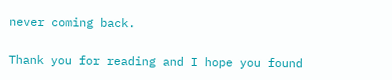never coming back.

Thank you for reading and I hope you found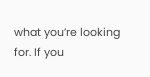what you’re looking for. If you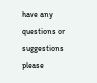have any questions or suggestions please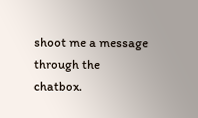shoot me a message through the chatbox.